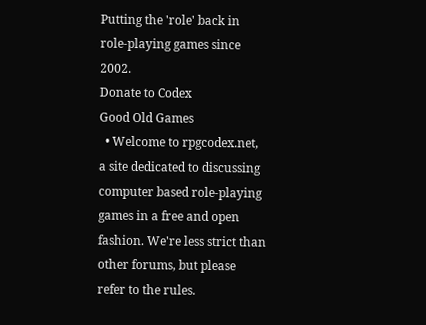Putting the 'role' back in role-playing games since 2002.
Donate to Codex
Good Old Games
  • Welcome to rpgcodex.net, a site dedicated to discussing computer based role-playing games in a free and open fashion. We're less strict than other forums, but please refer to the rules.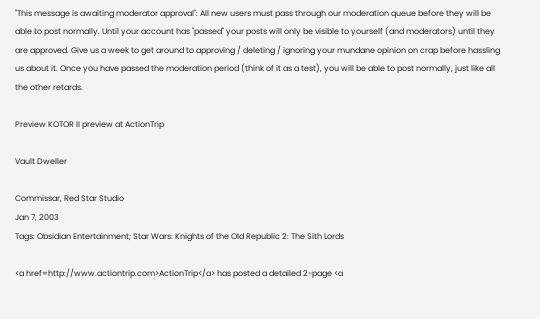"This message is awaiting moderator approval": All new users must pass through our moderation queue before they will be able to post normally. Until your account has "passed" your posts will only be visible to yourself (and moderators) until they are approved. Give us a week to get around to approving / deleting / ignoring your mundane opinion on crap before hassling us about it. Once you have passed the moderation period (think of it as a test), you will be able to post normally, just like all the other retards.

Preview KOTOR II preview at ActionTrip

Vault Dweller

Commissar, Red Star Studio
Jan 7, 2003
Tags: Obsidian Entertainment; Star Wars: Knights of the Old Republic 2: The Sith Lords

<a href=http://www.actiontrip.com>ActionTrip</a> has posted a detailed 2-page <a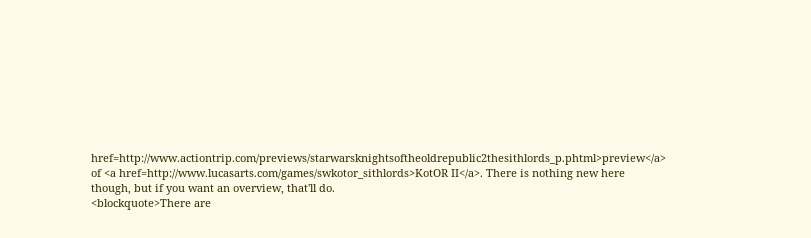href=http://www.actiontrip.com/previews/starwarsknightsoftheoldrepublic2thesithlords_p.phtml>preview</a> of <a href=http://www.lucasarts.com/games/swkotor_sithlords>KotOR II</a>. There is nothing new here though, but if you want an overview, that'll do.
<blockquote>There are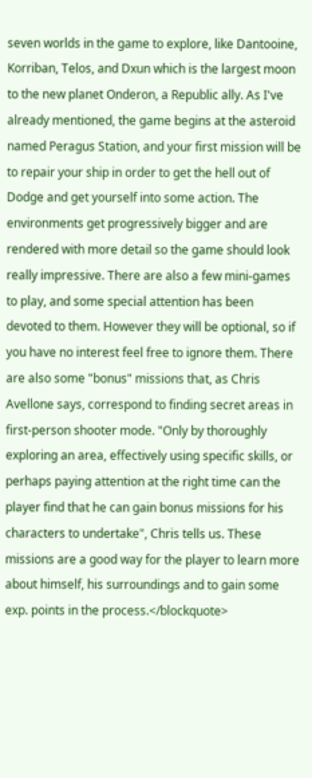seven worlds in the game to explore, like Dantooine, Korriban, Telos, and Dxun which is the largest moon to the new planet Onderon, a Republic ally. As I've already mentioned, the game begins at the asteroid named Peragus Station, and your first mission will be to repair your ship in order to get the hell out of Dodge and get yourself into some action. The environments get progressively bigger and are rendered with more detail so the game should look really impressive. There are also a few mini-games to play, and some special attention has been devoted to them. However they will be optional, so if you have no interest feel free to ignore them. There are also some "bonus" missions that, as Chris Avellone says, correspond to finding secret areas in first-person shooter mode. "Only by thoroughly exploring an area, effectively using specific skills, or perhaps paying attention at the right time can the player find that he can gain bonus missions for his characters to undertake", Chris tells us. These missions are a good way for the player to learn more about himself, his surroundings and to gain some exp. points in the process.</blockquote>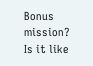Bonus mission? Is it like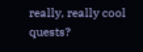really, really cool quests?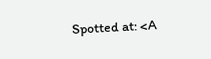Spotted at: <A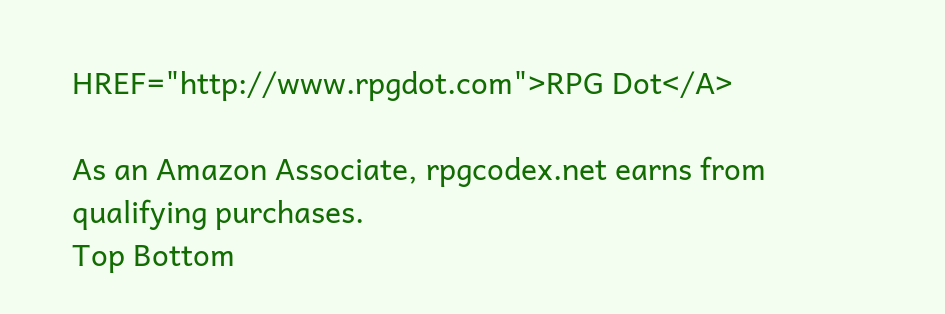HREF="http://www.rpgdot.com">RPG Dot</A>

As an Amazon Associate, rpgcodex.net earns from qualifying purchases.
Top Bottom